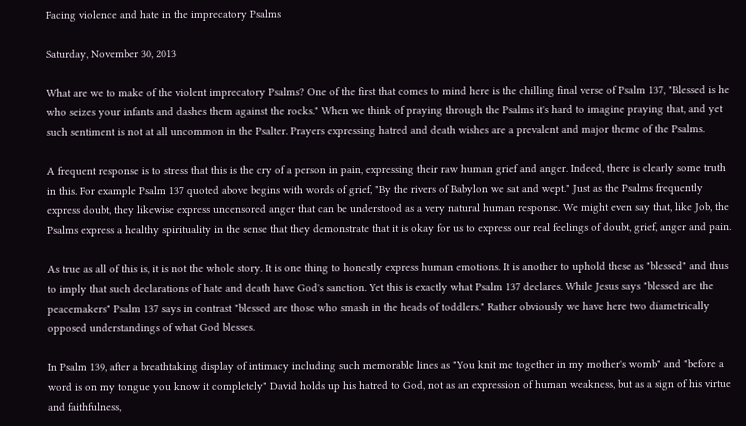Facing violence and hate in the imprecatory Psalms

Saturday, November 30, 2013

What are we to make of the violent imprecatory Psalms? One of the first that comes to mind here is the chilling final verse of Psalm 137, "Blessed is he who seizes your infants and dashes them against the rocks." When we think of praying through the Psalms it's hard to imagine praying that, and yet such sentiment is not at all uncommon in the Psalter. Prayers expressing hatred and death wishes are a prevalent and major theme of the Psalms.

A frequent response is to stress that this is the cry of a person in pain, expressing their raw human grief and anger. Indeed, there is clearly some truth in this. For example Psalm 137 quoted above begins with words of grief, "By the rivers of Babylon we sat and wept." Just as the Psalms frequently express doubt, they likewise express uncensored anger that can be understood as a very natural human response. We might even say that, like Job, the Psalms express a healthy spirituality in the sense that they demonstrate that it is okay for us to express our real feelings of doubt, grief, anger and pain.

As true as all of this is, it is not the whole story. It is one thing to honestly express human emotions. It is another to uphold these as "blessed" and thus to imply that such declarations of hate and death have God's sanction. Yet this is exactly what Psalm 137 declares. While Jesus says "blessed are the peacemakers" Psalm 137 says in contrast "blessed are those who smash in the heads of toddlers." Rather obviously we have here two diametrically opposed understandings of what God blesses.

In Psalm 139, after a breathtaking display of intimacy including such memorable lines as "You knit me together in my mother's womb" and "before a word is on my tongue you know it completely" David holds up his hatred to God, not as an expression of human weakness, but as a sign of his virtue and faithfulness,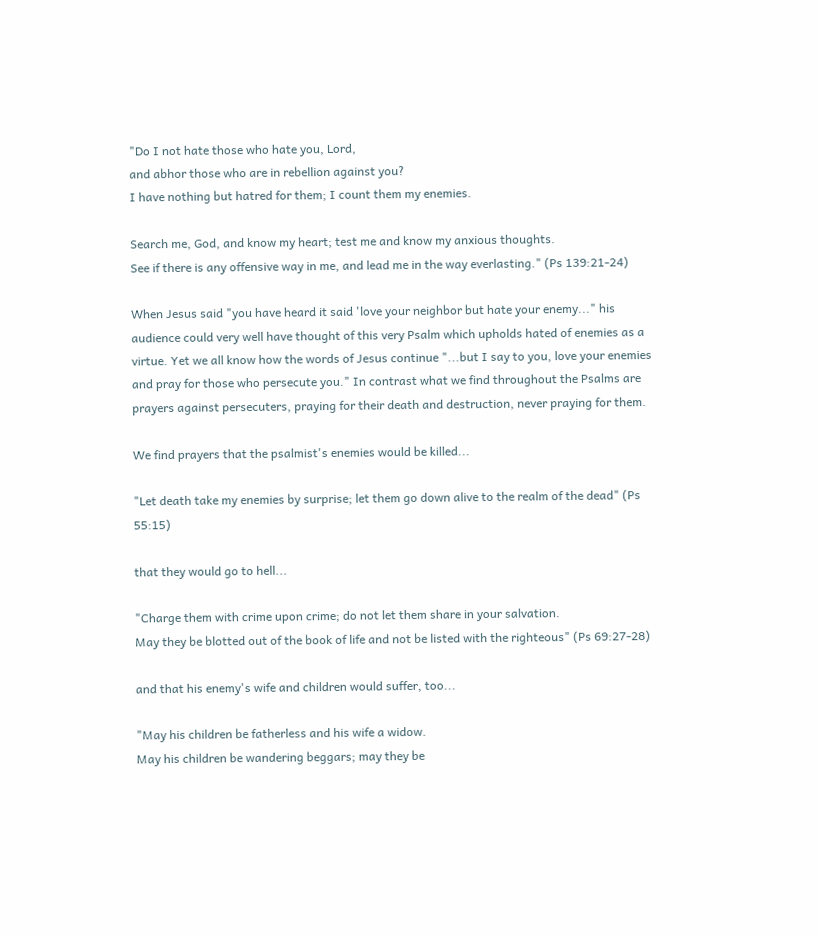"Do I not hate those who hate you, Lord,
and abhor those who are in rebellion against you?
I have nothing but hatred for them; I count them my enemies.

Search me, God, and know my heart; test me and know my anxious thoughts.
See if there is any offensive way in me, and lead me in the way everlasting." (Ps 139:21-24)

When Jesus said "you have heard it said 'love your neighbor but hate your enemy..." his audience could very well have thought of this very Psalm which upholds hated of enemies as a virtue. Yet we all know how the words of Jesus continue "...but I say to you, love your enemies and pray for those who persecute you." In contrast what we find throughout the Psalms are prayers against persecuters, praying for their death and destruction, never praying for them.

We find prayers that the psalmist's enemies would be killed...

"Let death take my enemies by surprise; let them go down alive to the realm of the dead" (Ps 55:15)

that they would go to hell...

"Charge them with crime upon crime; do not let them share in your salvation.
May they be blotted out of the book of life and not be listed with the righteous" (Ps 69:27-28)

and that his enemy's wife and children would suffer, too...

"May his children be fatherless and his wife a widow.
May his children be wandering beggars; may they be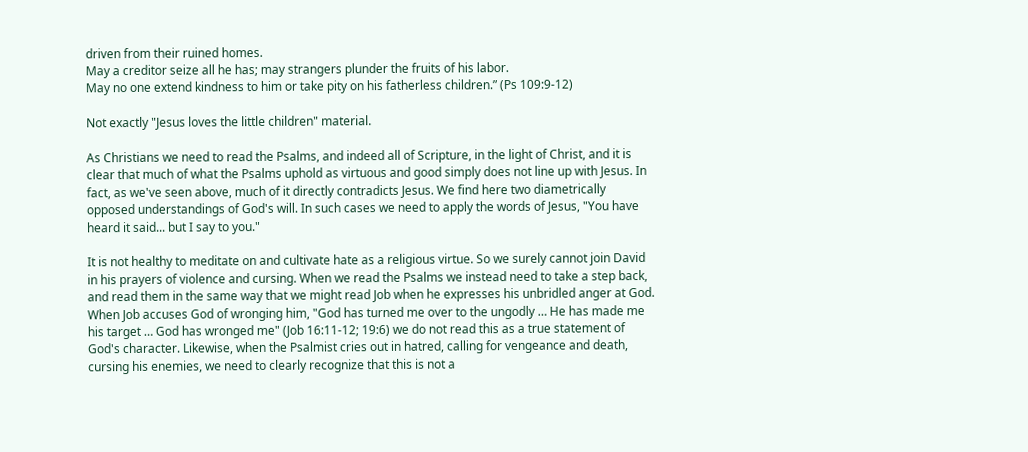driven from their ruined homes.
May a creditor seize all he has; may strangers plunder the fruits of his labor.
May no one extend kindness to him or take pity on his fatherless children.” (Ps 109:9-12)

Not exactly "Jesus loves the little children" material.

As Christians we need to read the Psalms, and indeed all of Scripture, in the light of Christ, and it is clear that much of what the Psalms uphold as virtuous and good simply does not line up with Jesus. In fact, as we've seen above, much of it directly contradicts Jesus. We find here two diametrically opposed understandings of God's will. In such cases we need to apply the words of Jesus, "You have heard it said... but I say to you."

It is not healthy to meditate on and cultivate hate as a religious virtue. So we surely cannot join David in his prayers of violence and cursing. When we read the Psalms we instead need to take a step back, and read them in the same way that we might read Job when he expresses his unbridled anger at God. When Job accuses God of wronging him, "God has turned me over to the ungodly … He has made me his target … God has wronged me" (Job 16:11-12; 19:6) we do not read this as a true statement of God's character. Likewise, when the Psalmist cries out in hatred, calling for vengeance and death, cursing his enemies, we need to clearly recognize that this is not a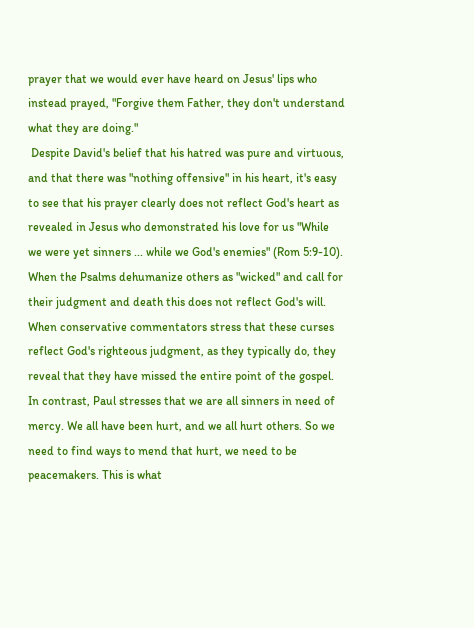prayer that we would ever have heard on Jesus' lips who instead prayed, "Forgive them Father, they don't understand what they are doing."
 Despite David's belief that his hatred was pure and virtuous, and that there was "nothing offensive" in his heart, it's easy to see that his prayer clearly does not reflect God's heart as revealed in Jesus who demonstrated his love for us "While we were yet sinners ... while we God's enemies" (Rom 5:9-10). When the Psalms dehumanize others as "wicked" and call for their judgment and death this does not reflect God's will. When conservative commentators stress that these curses reflect God's righteous judgment, as they typically do, they reveal that they have missed the entire point of the gospel. In contrast, Paul stresses that we are all sinners in need of mercy. We all have been hurt, and we all hurt others. So we need to find ways to mend that hurt, we need to be peacemakers. This is what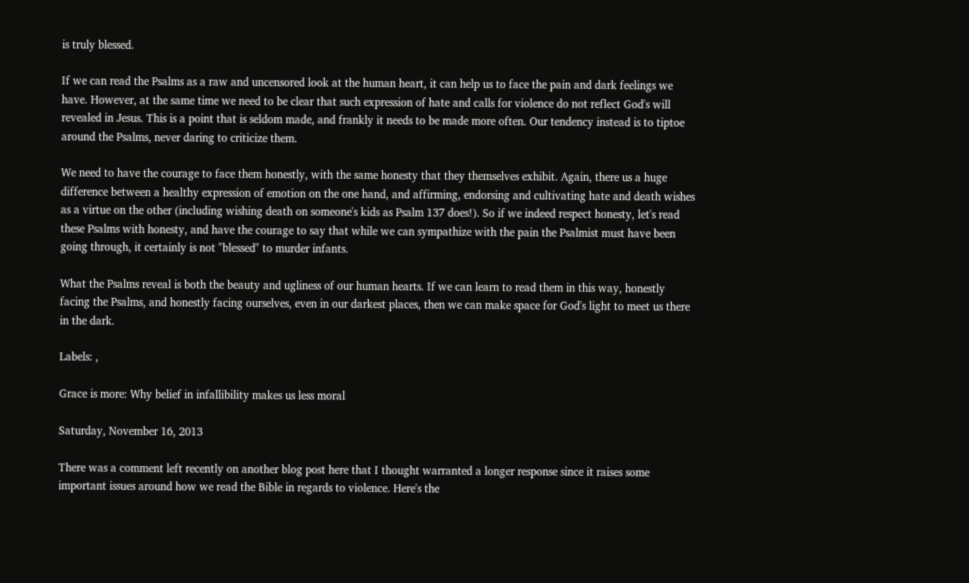is truly blessed.

If we can read the Psalms as a raw and uncensored look at the human heart, it can help us to face the pain and dark feelings we have. However, at the same time we need to be clear that such expression of hate and calls for violence do not reflect God's will revealed in Jesus. This is a point that is seldom made, and frankly it needs to be made more often. Our tendency instead is to tiptoe around the Psalms, never daring to criticize them.

We need to have the courage to face them honestly, with the same honesty that they themselves exhibit. Again, there us a huge difference between a healthy expression of emotion on the one hand, and affirming, endorsing and cultivating hate and death wishes as a virtue on the other (including wishing death on someone's kids as Psalm 137 does!). So if we indeed respect honesty, let's read these Psalms with honesty, and have the courage to say that while we can sympathize with the pain the Psalmist must have been going through, it certainly is not "blessed" to murder infants.

What the Psalms reveal is both the beauty and ugliness of our human hearts. If we can learn to read them in this way, honestly facing the Psalms, and honestly facing ourselves, even in our darkest places, then we can make space for God's light to meet us there in the dark.

Labels: ,

Grace is more: Why belief in infallibility makes us less moral

Saturday, November 16, 2013

There was a comment left recently on another blog post here that I thought warranted a longer response since it raises some important issues around how we read the Bible in regards to violence. Here's the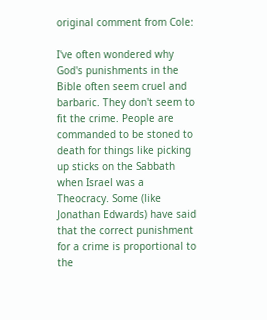original comment from Cole:

I've often wondered why God's punishments in the Bible often seem cruel and barbaric. They don't seem to fit the crime. People are commanded to be stoned to death for things like picking up sticks on the Sabbath when Israel was a Theocracy. Some (like Jonathan Edwards) have said that the correct punishment for a crime is proportional to the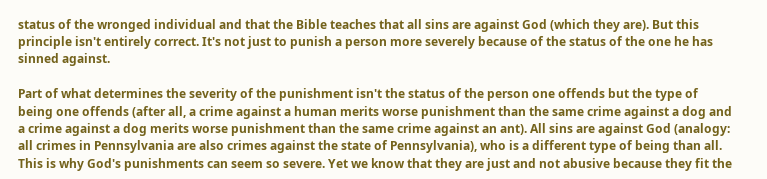status of the wronged individual and that the Bible teaches that all sins are against God (which they are). But this principle isn't entirely correct. It's not just to punish a person more severely because of the status of the one he has sinned against.

Part of what determines the severity of the punishment isn't the status of the person one offends but the type of being one offends (after all, a crime against a human merits worse punishment than the same crime against a dog and a crime against a dog merits worse punishment than the same crime against an ant). All sins are against God (analogy: all crimes in Pennsylvania are also crimes against the state of Pennsylvania), who is a different type of being than all. This is why God's punishments can seem so severe. Yet we know that they are just and not abusive because they fit the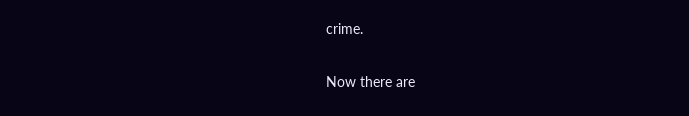crime.

Now there are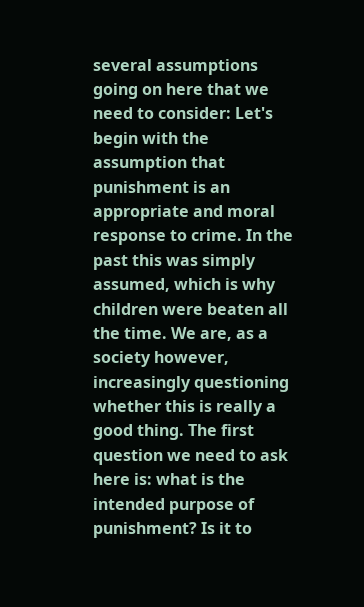several assumptions going on here that we need to consider: Let's begin with the assumption that punishment is an appropriate and moral response to crime. In the past this was simply assumed, which is why children were beaten all the time. We are, as a society however, increasingly questioning whether this is really a good thing. The first question we need to ask here is: what is the intended purpose of punishment? Is it to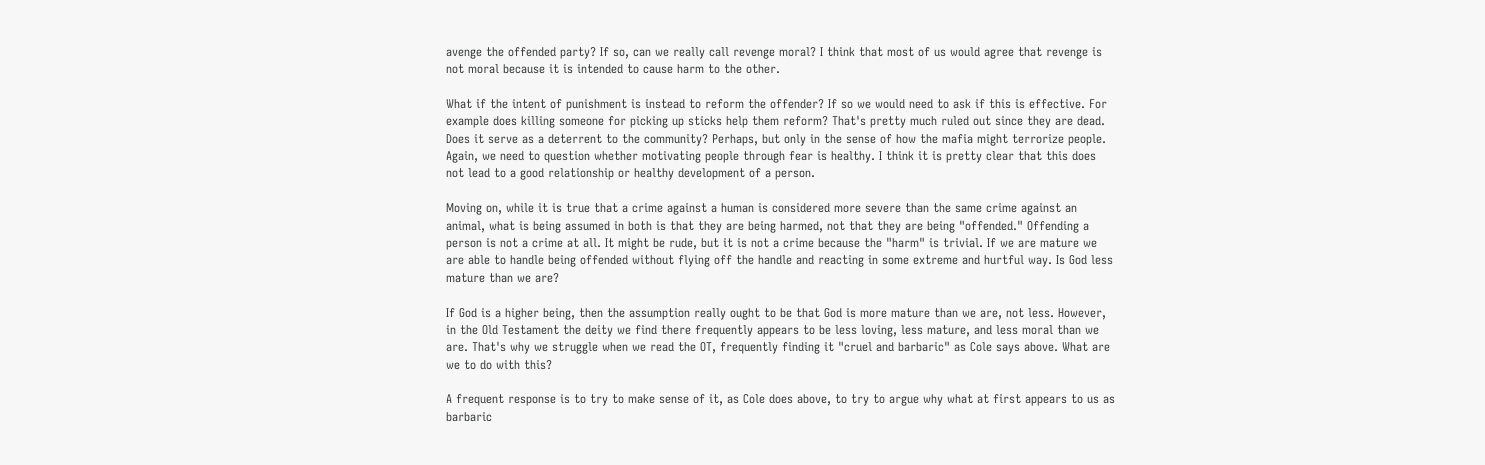avenge the offended party? If so, can we really call revenge moral? I think that most of us would agree that revenge is not moral because it is intended to cause harm to the other.

What if the intent of punishment is instead to reform the offender? If so we would need to ask if this is effective. For example does killing someone for picking up sticks help them reform? That's pretty much ruled out since they are dead. Does it serve as a deterrent to the community? Perhaps, but only in the sense of how the mafia might terrorize people. Again, we need to question whether motivating people through fear is healthy. I think it is pretty clear that this does not lead to a good relationship or healthy development of a person.

Moving on, while it is true that a crime against a human is considered more severe than the same crime against an animal, what is being assumed in both is that they are being harmed, not that they are being "offended." Offending a person is not a crime at all. It might be rude, but it is not a crime because the "harm" is trivial. If we are mature we are able to handle being offended without flying off the handle and reacting in some extreme and hurtful way. Is God less mature than we are?

If God is a higher being, then the assumption really ought to be that God is more mature than we are, not less. However, in the Old Testament the deity we find there frequently appears to be less loving, less mature, and less moral than we are. That's why we struggle when we read the OT, frequently finding it "cruel and barbaric" as Cole says above. What are we to do with this?

A frequent response is to try to make sense of it, as Cole does above, to try to argue why what at first appears to us as barbaric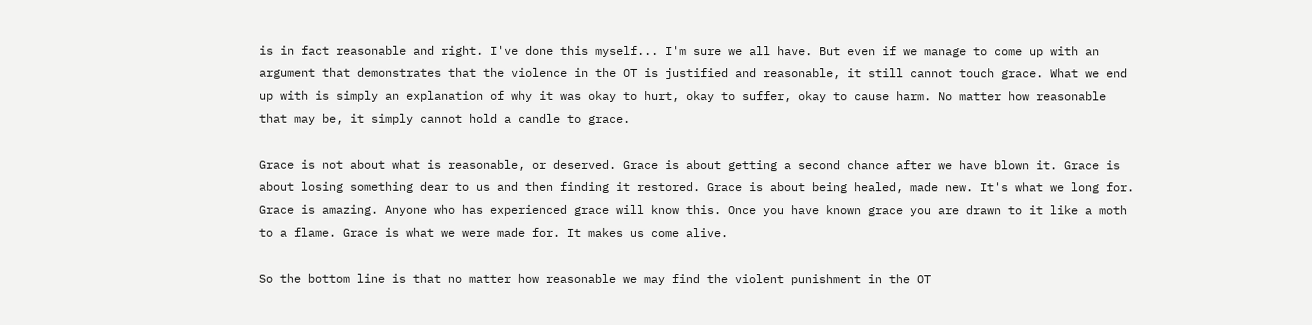is in fact reasonable and right. I've done this myself... I'm sure we all have. But even if we manage to come up with an argument that demonstrates that the violence in the OT is justified and reasonable, it still cannot touch grace. What we end up with is simply an explanation of why it was okay to hurt, okay to suffer, okay to cause harm. No matter how reasonable that may be, it simply cannot hold a candle to grace.

Grace is not about what is reasonable, or deserved. Grace is about getting a second chance after we have blown it. Grace is about losing something dear to us and then finding it restored. Grace is about being healed, made new. It's what we long for. Grace is amazing. Anyone who has experienced grace will know this. Once you have known grace you are drawn to it like a moth to a flame. Grace is what we were made for. It makes us come alive.

So the bottom line is that no matter how reasonable we may find the violent punishment in the OT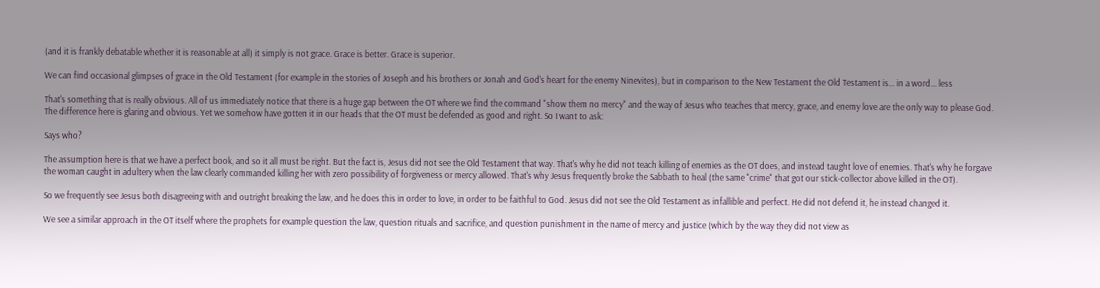(and it is frankly debatable whether it is reasonable at all) it simply is not grace. Grace is better. Grace is superior.

We can find occasional glimpses of grace in the Old Testament (for example in the stories of Joseph and his brothers or Jonah and God's heart for the enemy Ninevites), but in comparison to the New Testament the Old Testament is... in a word... less

That's something that is really obvious. All of us immediately notice that there is a huge gap between the OT where we find the command "show them no mercy" and the way of Jesus who teaches that mercy, grace, and enemy love are the only way to please God. The difference here is glaring and obvious. Yet we somehow have gotten it in our heads that the OT must be defended as good and right. So I want to ask:

Says who?

The assumption here is that we have a perfect book, and so it all must be right. But the fact is, Jesus did not see the Old Testament that way. That's why he did not teach killing of enemies as the OT does, and instead taught love of enemies. That's why he forgave the woman caught in adultery when the law clearly commanded killing her with zero possibility of forgiveness or mercy allowed. That's why Jesus frequently broke the Sabbath to heal (the same "crime" that got our stick-collector above killed in the OT).

So we frequently see Jesus both disagreeing with and outright breaking the law, and he does this in order to love, in order to be faithful to God. Jesus did not see the Old Testament as infallible and perfect. He did not defend it, he instead changed it.

We see a similar approach in the OT itself where the prophets for example question the law, question rituals and sacrifice, and question punishment in the name of mercy and justice (which by the way they did not view as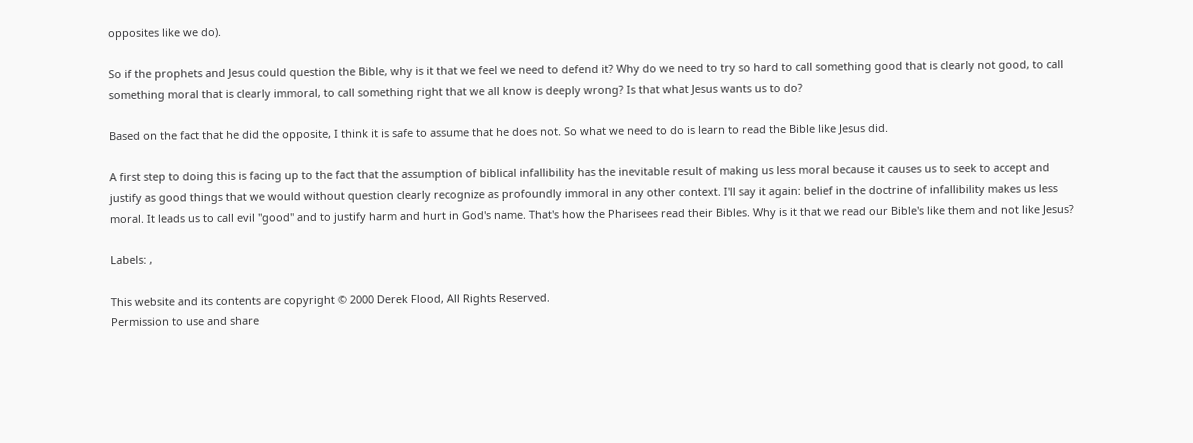opposites like we do).

So if the prophets and Jesus could question the Bible, why is it that we feel we need to defend it? Why do we need to try so hard to call something good that is clearly not good, to call something moral that is clearly immoral, to call something right that we all know is deeply wrong? Is that what Jesus wants us to do?

Based on the fact that he did the opposite, I think it is safe to assume that he does not. So what we need to do is learn to read the Bible like Jesus did.

A first step to doing this is facing up to the fact that the assumption of biblical infallibility has the inevitable result of making us less moral because it causes us to seek to accept and justify as good things that we would without question clearly recognize as profoundly immoral in any other context. I'll say it again: belief in the doctrine of infallibility makes us less moral. It leads us to call evil "good" and to justify harm and hurt in God's name. That's how the Pharisees read their Bibles. Why is it that we read our Bible's like them and not like Jesus?

Labels: ,

This website and its contents are copyright © 2000 Derek Flood, All Rights Reserved.
Permission to use and share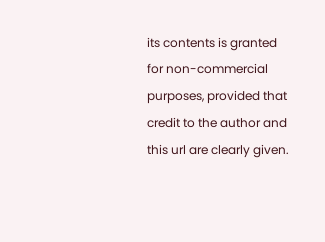its contents is granted for non-commercial purposes, provided that credit to the author and this url are clearly given.